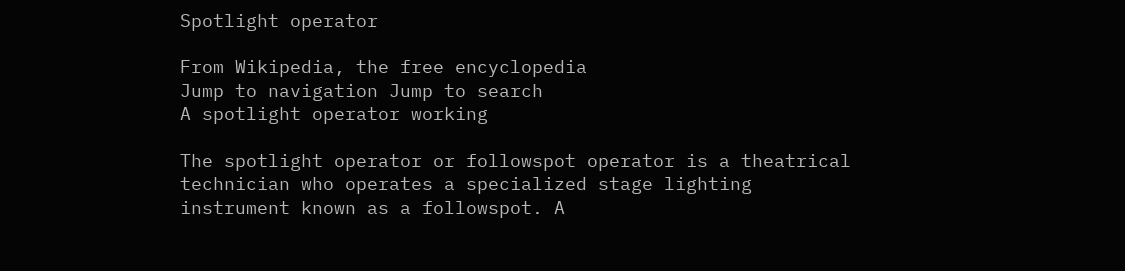Spotlight operator

From Wikipedia, the free encyclopedia
Jump to navigation Jump to search
A spotlight operator working

The spotlight operator or followspot operator is a theatrical technician who operates a specialized stage lighting instrument known as a followspot. A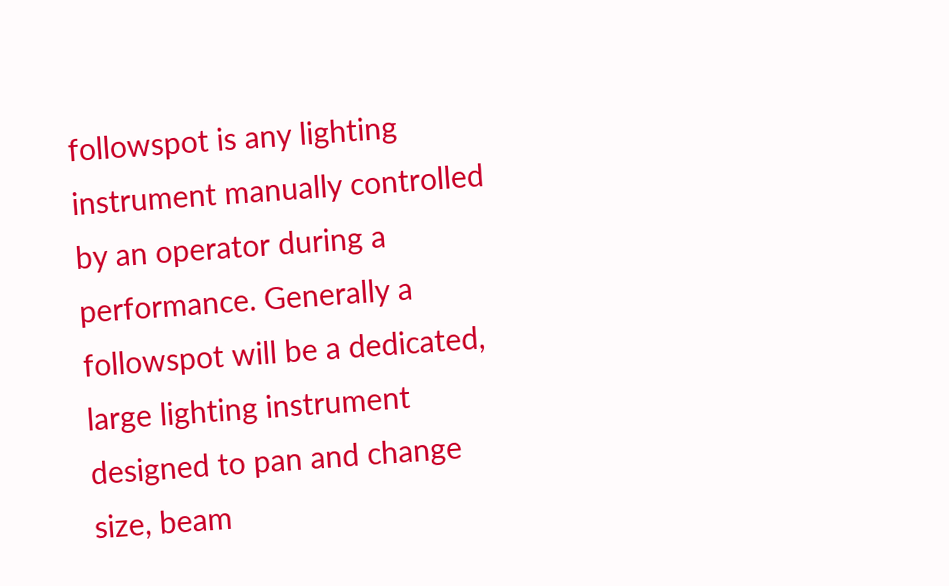followspot is any lighting instrument manually controlled by an operator during a performance. Generally a followspot will be a dedicated, large lighting instrument designed to pan and change size, beam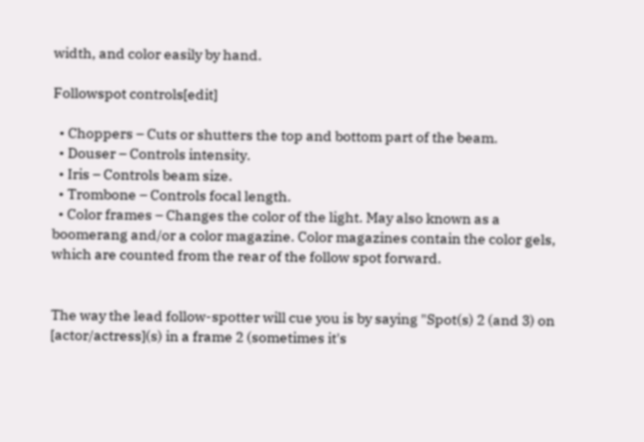width, and color easily by hand.

Followspot controls[edit]

  • Choppers – Cuts or shutters the top and bottom part of the beam.
  • Douser – Controls intensity.
  • Iris – Controls beam size.
  • Trombone – Controls focal length.
  • Color frames – Changes the color of the light. May also known as a boomerang and/or a color magazine. Color magazines contain the color gels, which are counted from the rear of the follow spot forward.


The way the lead follow-spotter will cue you is by saying "Spot(s) 2 (and 3) on [actor/actress](s) in a frame 2 (sometimes it's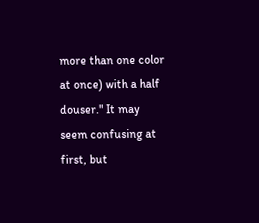more than one color at once) with a half douser." It may seem confusing at first, but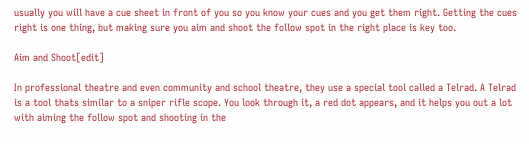usually you will have a cue sheet in front of you so you know your cues and you get them right. Getting the cues right is one thing, but making sure you aim and shoot the follow spot in the right place is key too.

Aim and Shoot[edit]

In professional theatre and even community and school theatre, they use a special tool called a Telrad. A Telrad is a tool thats similar to a sniper rifle scope. You look through it, a red dot appears, and it helps you out a lot with aiming the follow spot and shooting in the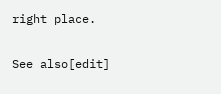right place.

See also[edit]